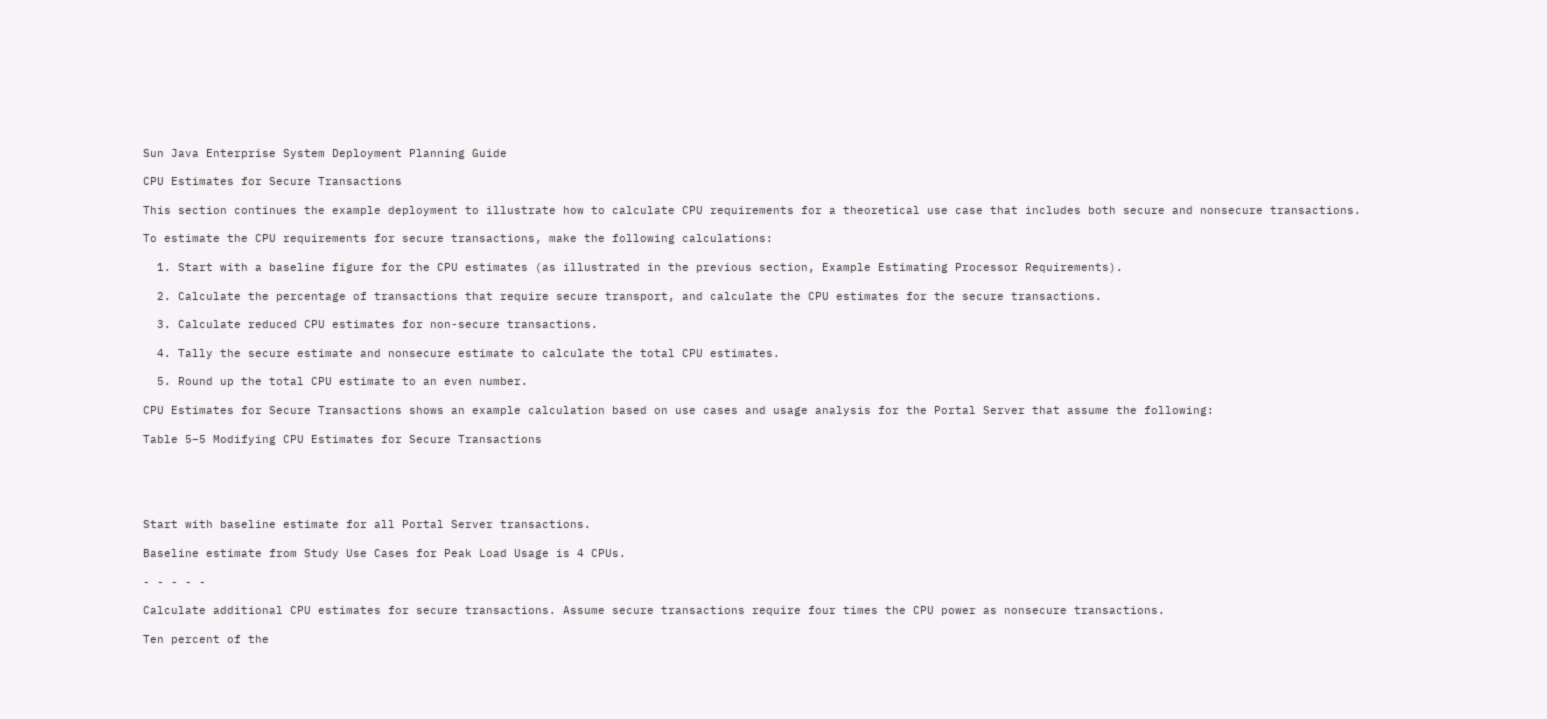Sun Java Enterprise System Deployment Planning Guide

CPU Estimates for Secure Transactions

This section continues the example deployment to illustrate how to calculate CPU requirements for a theoretical use case that includes both secure and nonsecure transactions.

To estimate the CPU requirements for secure transactions, make the following calculations:

  1. Start with a baseline figure for the CPU estimates (as illustrated in the previous section, Example Estimating Processor Requirements).

  2. Calculate the percentage of transactions that require secure transport, and calculate the CPU estimates for the secure transactions.

  3. Calculate reduced CPU estimates for non-secure transactions.

  4. Tally the secure estimate and nonsecure estimate to calculate the total CPU estimates.

  5. Round up the total CPU estimate to an even number.

CPU Estimates for Secure Transactions shows an example calculation based on use cases and usage analysis for the Portal Server that assume the following:

Table 5–5 Modifying CPU Estimates for Secure Transactions





Start with baseline estimate for all Portal Server transactions.

Baseline estimate from Study Use Cases for Peak Load Usage is 4 CPUs.

- - - - -

Calculate additional CPU estimates for secure transactions. Assume secure transactions require four times the CPU power as nonsecure transactions.

Ten percent of the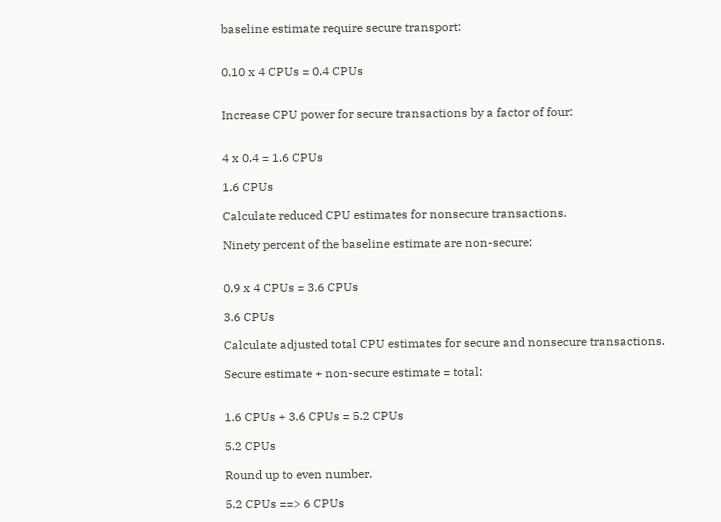baseline estimate require secure transport:


0.10 x 4 CPUs = 0.4 CPUs


Increase CPU power for secure transactions by a factor of four:


4 x 0.4 = 1.6 CPUs

1.6 CPUs

Calculate reduced CPU estimates for nonsecure transactions.

Ninety percent of the baseline estimate are non-secure:


0.9 x 4 CPUs = 3.6 CPUs

3.6 CPUs

Calculate adjusted total CPU estimates for secure and nonsecure transactions.

Secure estimate + non-secure estimate = total:


1.6 CPUs + 3.6 CPUs = 5.2 CPUs

5.2 CPUs

Round up to even number.

5.2 CPUs ==> 6 CPUs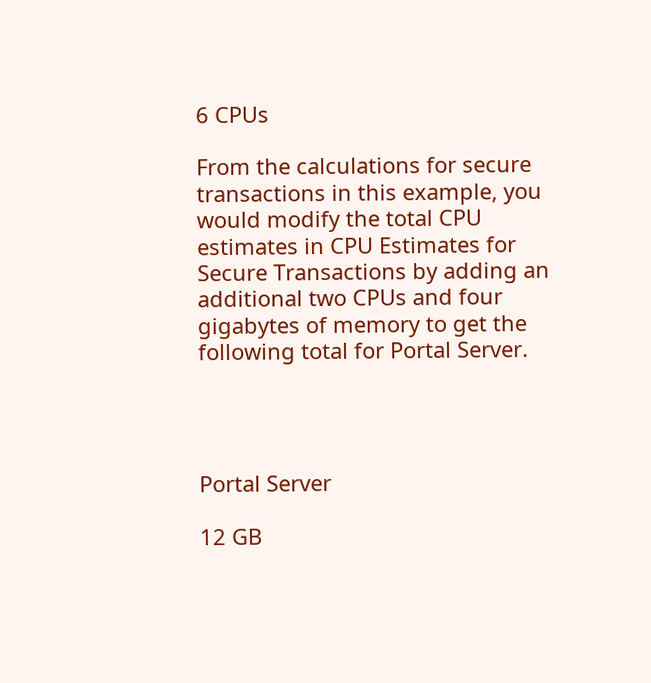6 CPUs

From the calculations for secure transactions in this example, you would modify the total CPU estimates in CPU Estimates for Secure Transactions by adding an additional two CPUs and four gigabytes of memory to get the following total for Portal Server.




Portal Server

12 GB